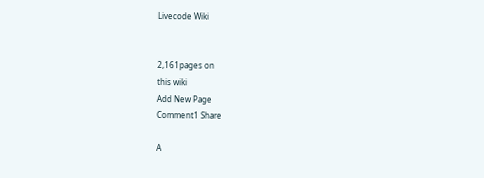Livecode Wiki


2,161pages on
this wiki
Add New Page
Comment1 Share

A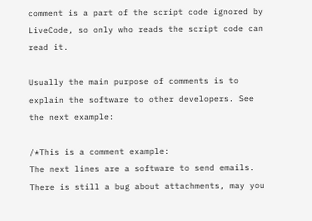comment is a part of the script code ignored by LiveCode, so only who reads the script code can read it.

Usually the main purpose of comments is to explain the software to other developers. See the next example:

/*This is a comment example:
The next lines are a software to send emails.
There is still a bug about attachments, may you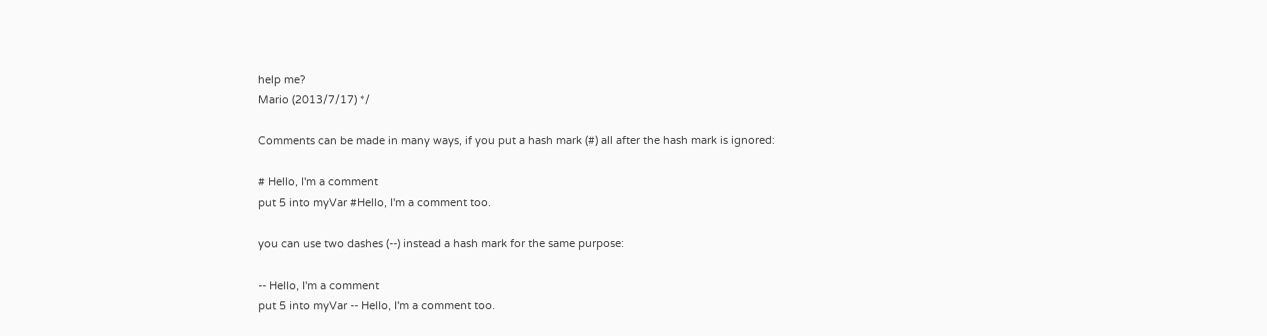help me?
Mario (2013/7/17) */

Comments can be made in many ways, if you put a hash mark (#) all after the hash mark is ignored:

# Hello, I'm a comment
put 5 into myVar #Hello, I'm a comment too.

you can use two dashes (--) instead a hash mark for the same purpose:

-- Hello, I'm a comment
put 5 into myVar -- Hello, I'm a comment too.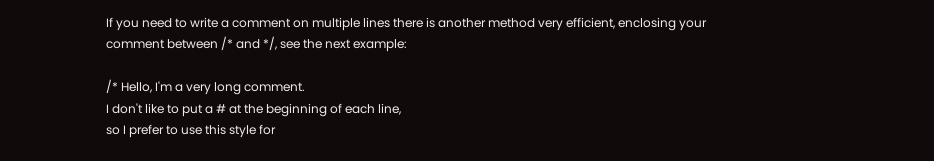If you need to write a comment on multiple lines there is another method very efficient, enclosing your comment between /* and */, see the next example:

/* Hello, I'm a very long comment.
I don't like to put a # at the beginning of each line,
so I prefer to use this style for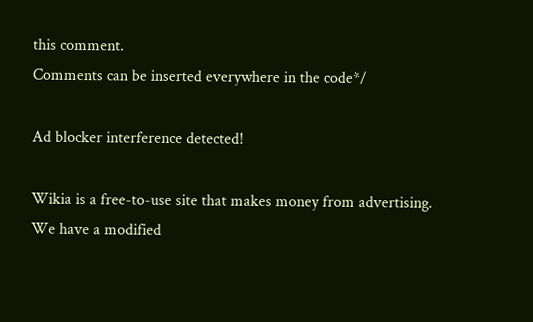this comment.
Comments can be inserted everywhere in the code*/

Ad blocker interference detected!

Wikia is a free-to-use site that makes money from advertising. We have a modified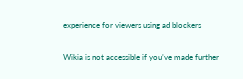experience for viewers using ad blockers

Wikia is not accessible if you’ve made further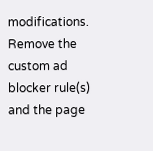modifications. Remove the custom ad blocker rule(s) and the page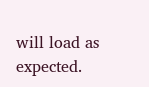will load as expected.